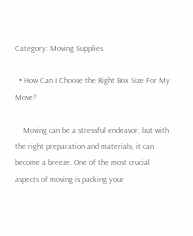Category: Moving Supplies

  • How Can I Choose the Right Box Size For My Move?

    Moving can be a stressful endeavor, but with the right preparation and materials, it can become a breeze. One of the most crucial aspects of moving is packing your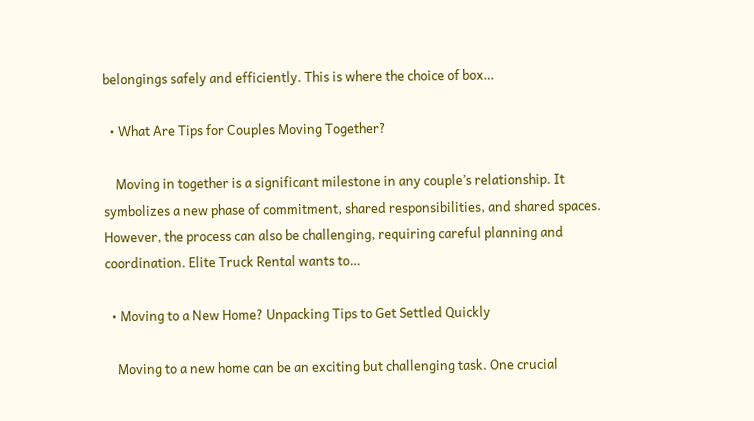belongings safely and efficiently. This is where the choice of box…

  • What Are Tips for Couples Moving Together?

    Moving in together is a significant milestone in any couple’s relationship. It symbolizes a new phase of commitment, shared responsibilities, and shared spaces. However, the process can also be challenging, requiring careful planning and coordination. Elite Truck Rental wants to…

  • Moving to a New Home? Unpacking Tips to Get Settled Quickly

    Moving to a new home can be an exciting but challenging task. One crucial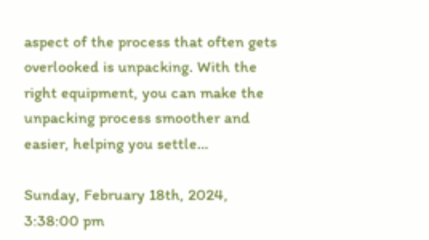aspect of the process that often gets overlooked is unpacking. With the right equipment, you can make the unpacking process smoother and easier, helping you settle…

Sunday, February 18th, 2024, 3:38:00 pm